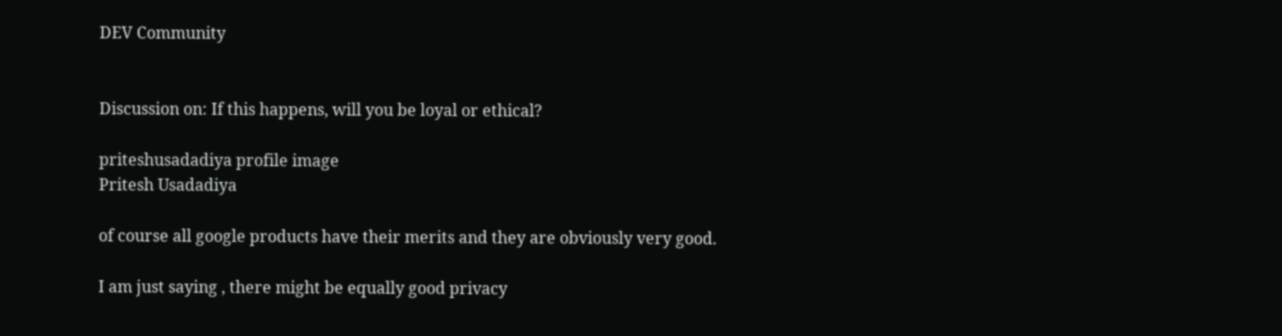DEV Community


Discussion on: If this happens, will you be loyal or ethical?

priteshusadadiya profile image
Pritesh Usadadiya

of course all google products have their merits and they are obviously very good.

I am just saying , there might be equally good privacy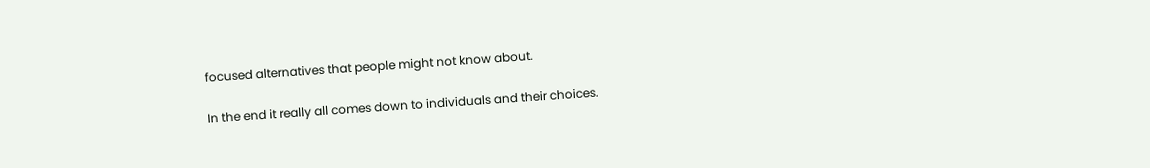focused alternatives that people might not know about.

In the end it really all comes down to individuals and their choices.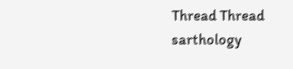Thread Thread
sarthology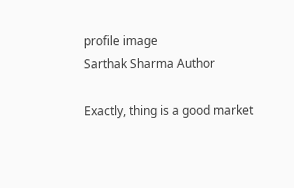profile image
Sarthak Sharma Author

Exactly, thing is a good market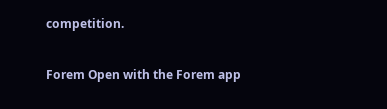competition.

Forem Open with the Forem app